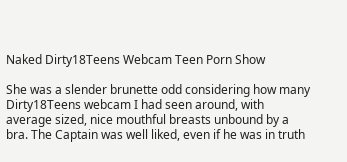Naked Dirty18Teens Webcam Teen Porn Show

She was a slender brunette odd considering how many Dirty18Teens webcam I had seen around, with average sized, nice mouthful breasts unbound by a bra. The Captain was well liked, even if he was in truth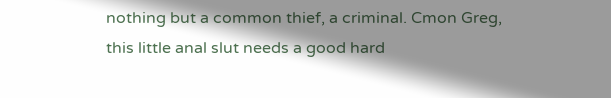nothing but a common thief, a criminal. Cmon Greg, this little anal slut needs a good hard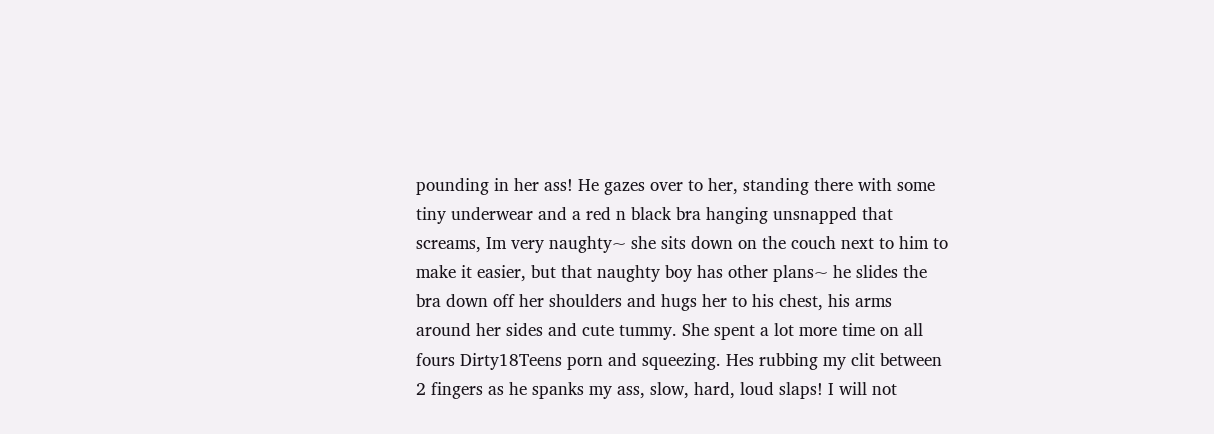pounding in her ass! He gazes over to her, standing there with some tiny underwear and a red n black bra hanging unsnapped that screams, Im very naughty~ she sits down on the couch next to him to make it easier, but that naughty boy has other plans~ he slides the bra down off her shoulders and hugs her to his chest, his arms around her sides and cute tummy. She spent a lot more time on all fours Dirty18Teens porn and squeezing. Hes rubbing my clit between 2 fingers as he spanks my ass, slow, hard, loud slaps! I will not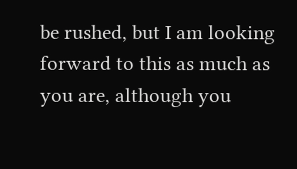be rushed, but I am looking forward to this as much as you are, although you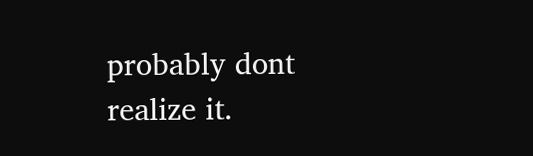probably dont realize it.